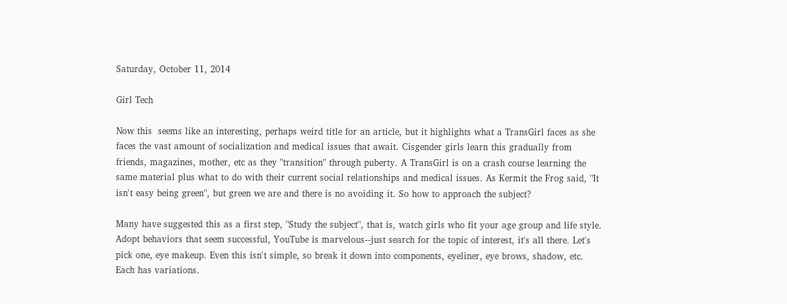Saturday, October 11, 2014

Girl Tech

Now this  seems like an interesting, perhaps weird title for an article, but it highlights what a TransGirl faces as she faces the vast amount of socialization and medical issues that await. Cisgender girls learn this gradually from friends, magazines, mother, etc as they "transition" through puberty. A TransGirl is on a crash course learning the same material plus what to do with their current social relationships and medical issues. As Kermit the Frog said, "It isn't easy being green", but green we are and there is no avoiding it. So how to approach the subject?

Many have suggested this as a first step, "Study the subject", that is, watch girls who fit your age group and life style. Adopt behaviors that seem successful, YouTube is marvelous--just search for the topic of interest, it's all there. Let's pick one, eye makeup. Even this isn't simple, so break it down into components, eyeliner, eye brows, shadow, etc. Each has variations.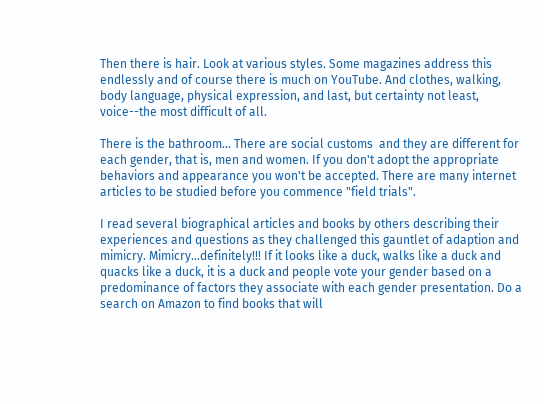Then there is hair. Look at various styles. Some magazines address this endlessly and of course there is much on YouTube. And clothes, walking, body language, physical expression, and last, but certainty not least, voice--the most difficult of all.

There is the bathroom... There are social customs  and they are different for each gender, that is, men and women. If you don't adopt the appropriate behaviors and appearance you won't be accepted. There are many internet articles to be studied before you commence "field trials".

I read several biographical articles and books by others describing their experiences and questions as they challenged this gauntlet of adaption and mimicry. Mimicry...definitely!!! If it looks like a duck, walks like a duck and quacks like a duck, it is a duck and people vote your gender based on a predominance of factors they associate with each gender presentation. Do a search on Amazon to find books that will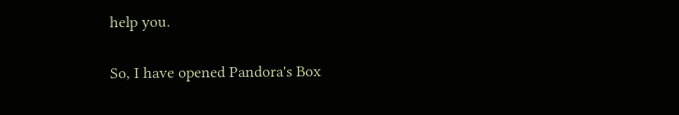help you.

So, I have opened Pandora's Box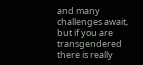and many challenges await, but if you are transgendered there is really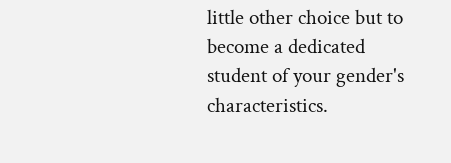little other choice but to become a dedicated student of your gender's characteristics.